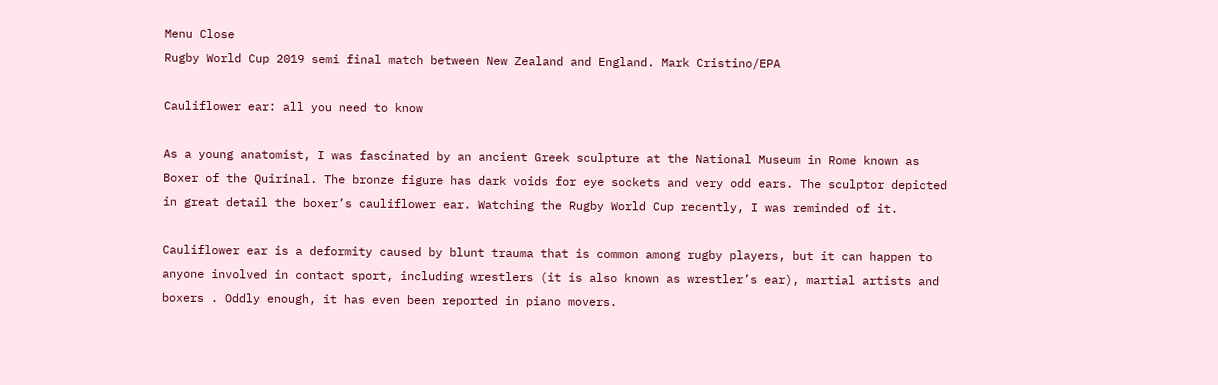Menu Close
Rugby World Cup 2019 semi final match between New Zealand and England. Mark Cristino/EPA

Cauliflower ear: all you need to know

As a young anatomist, I was fascinated by an ancient Greek sculpture at the National Museum in Rome known as Boxer of the Quirinal. The bronze figure has dark voids for eye sockets and very odd ears. The sculptor depicted in great detail the boxer’s cauliflower ear. Watching the Rugby World Cup recently, I was reminded of it.

Cauliflower ear is a deformity caused by blunt trauma that is common among rugby players, but it can happen to anyone involved in contact sport, including wrestlers (it is also known as wrestler’s ear), martial artists and boxers . Oddly enough, it has even been reported in piano movers.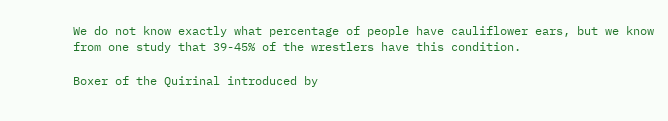We do not know exactly what percentage of people have cauliflower ears, but we know from one study that 39-45% of the wrestlers have this condition.

Boxer of the Quirinal introduced by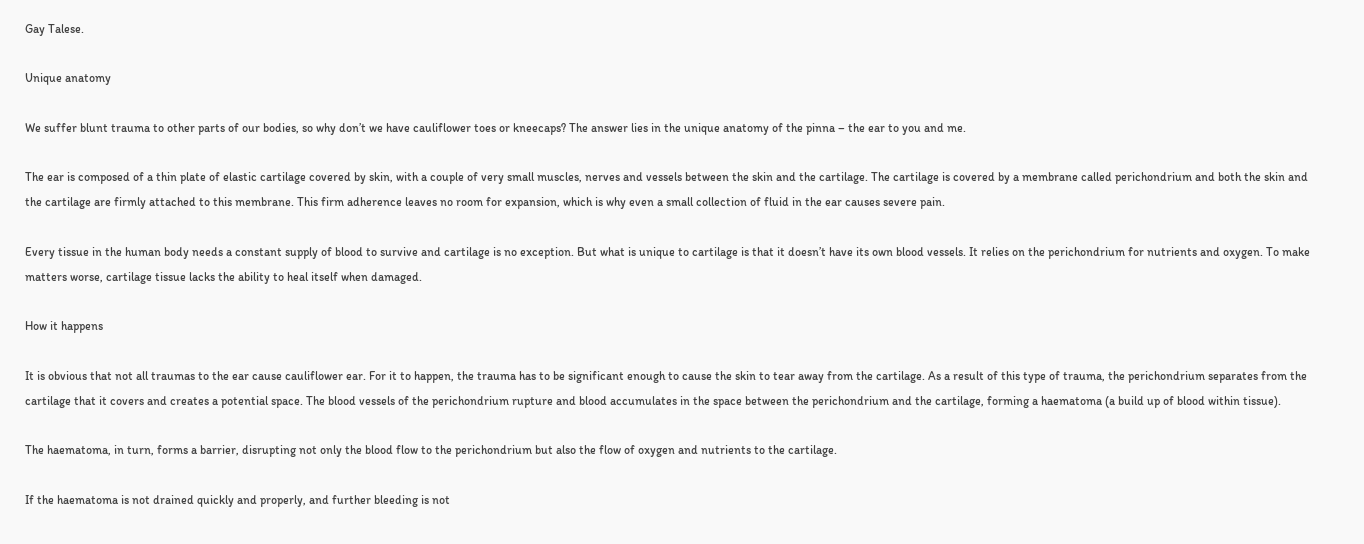Gay Talese.

Unique anatomy

We suffer blunt trauma to other parts of our bodies, so why don’t we have cauliflower toes or kneecaps? The answer lies in the unique anatomy of the pinna – the ear to you and me.

The ear is composed of a thin plate of elastic cartilage covered by skin, with a couple of very small muscles, nerves and vessels between the skin and the cartilage. The cartilage is covered by a membrane called perichondrium and both the skin and the cartilage are firmly attached to this membrane. This firm adherence leaves no room for expansion, which is why even a small collection of fluid in the ear causes severe pain.

Every tissue in the human body needs a constant supply of blood to survive and cartilage is no exception. But what is unique to cartilage is that it doesn’t have its own blood vessels. It relies on the perichondrium for nutrients and oxygen. To make matters worse, cartilage tissue lacks the ability to heal itself when damaged.

How it happens

It is obvious that not all traumas to the ear cause cauliflower ear. For it to happen, the trauma has to be significant enough to cause the skin to tear away from the cartilage. As a result of this type of trauma, the perichondrium separates from the cartilage that it covers and creates a potential space. The blood vessels of the perichondrium rupture and blood accumulates in the space between the perichondrium and the cartilage, forming a haematoma (a build up of blood within tissue).

The haematoma, in turn, forms a barrier, disrupting not only the blood flow to the perichondrium but also the flow of oxygen and nutrients to the cartilage.

If the haematoma is not drained quickly and properly, and further bleeding is not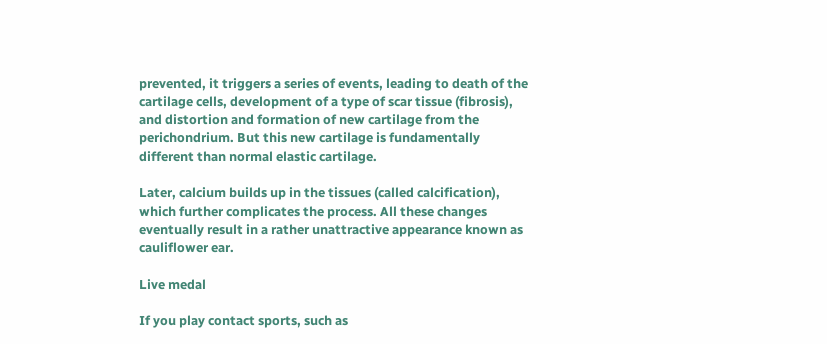prevented, it triggers a series of events, leading to death of the cartilage cells, development of a type of scar tissue (fibrosis), and distortion and formation of new cartilage from the perichondrium. But this new cartilage is fundamentally different than normal elastic cartilage.

Later, calcium builds up in the tissues (called calcification), which further complicates the process. All these changes eventually result in a rather unattractive appearance known as cauliflower ear.

Live medal

If you play contact sports, such as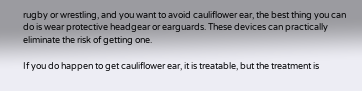rugby or wrestling, and you want to avoid cauliflower ear, the best thing you can do is wear protective headgear or earguards. These devices can practically eliminate the risk of getting one.

If you do happen to get cauliflower ear, it is treatable, but the treatment is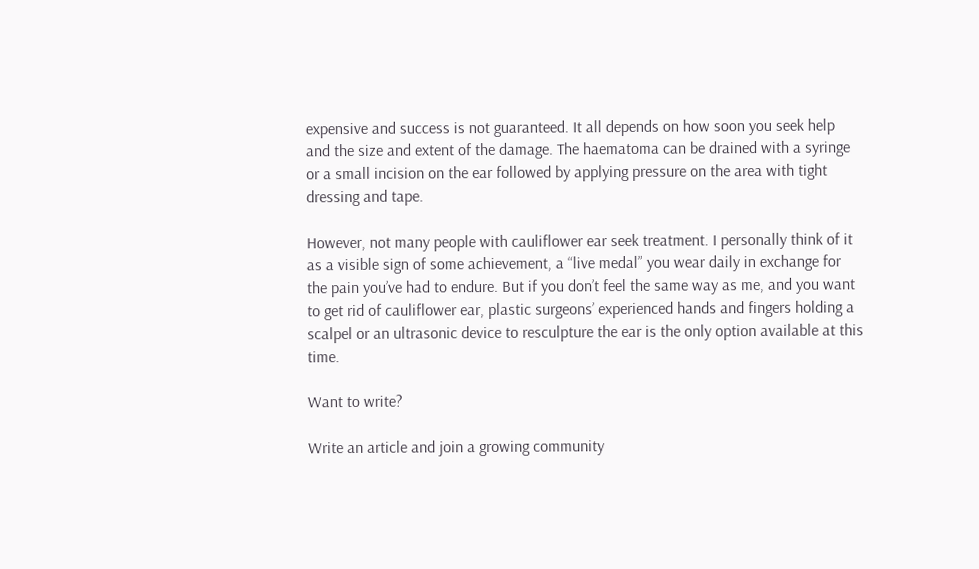expensive and success is not guaranteed. It all depends on how soon you seek help and the size and extent of the damage. The haematoma can be drained with a syringe or a small incision on the ear followed by applying pressure on the area with tight dressing and tape.

However, not many people with cauliflower ear seek treatment. I personally think of it as a visible sign of some achievement, a “live medal” you wear daily in exchange for the pain you’ve had to endure. But if you don’t feel the same way as me, and you want to get rid of cauliflower ear, plastic surgeons’ experienced hands and fingers holding a scalpel or an ultrasonic device to resculpture the ear is the only option available at this time.

Want to write?

Write an article and join a growing community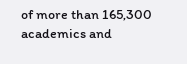of more than 165,300 academics and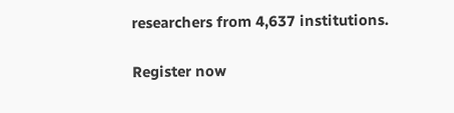researchers from 4,637 institutions.

Register now